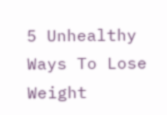5 Unhealthy Ways To Lose Weight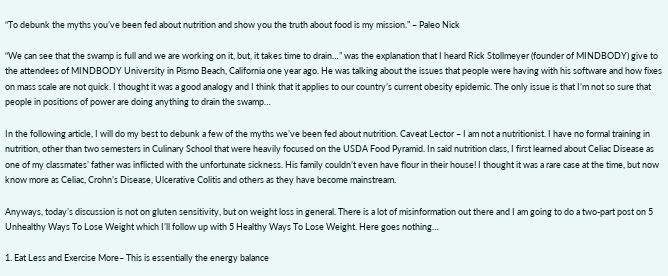“To debunk the myths you’ve been fed about nutrition and show you the truth about food is my mission.” – Paleo Nick

“We can see that the swamp is full and we are working on it, but, it takes time to drain…” was the explanation that I heard Rick Stollmeyer (founder of MINDBODY) give to the attendees of MINDBODY University in Pismo Beach, California one year ago. He was talking about the issues that people were having with his software and how fixes on mass scale are not quick. I thought it was a good analogy and I think that it applies to our country’s current obesity epidemic. The only issue is that I’m not so sure that people in positions of power are doing anything to drain the swamp…

In the following article, I will do my best to debunk a few of the myths we’ve been fed about nutrition. Caveat Lector – I am not a nutritionist. I have no formal training in nutrition, other than two semesters in Culinary School that were heavily focused on the USDA Food Pyramid. In said nutrition class, I first learned about Celiac Disease as one of my classmates’ father was inflicted with the unfortunate sickness. His family couldn’t even have flour in their house! I thought it was a rare case at the time, but now know more as Celiac, Crohn’s Disease, Ulcerative Colitis and others as they have become mainstream.

Anyways, today’s discussion is not on gluten sensitivity, but on weight loss in general. There is a lot of misinformation out there and I am going to do a two-part post on 5 Unhealthy Ways To Lose Weight which I’ll follow up with 5 Healthy Ways To Lose Weight. Here goes nothing…

1. Eat Less and Exercise More– This is essentially the energy balance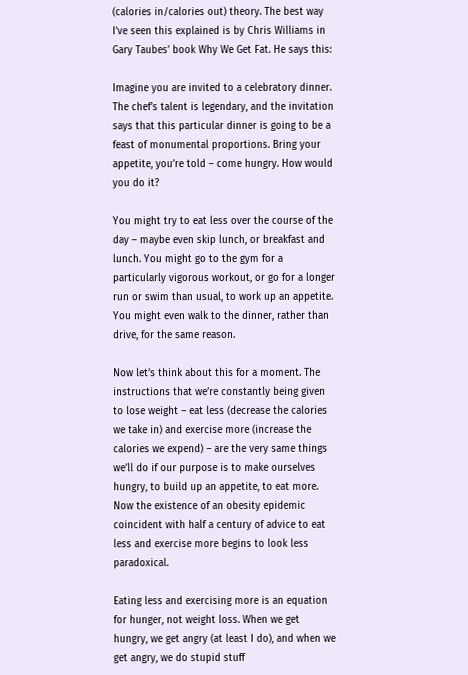(calories in/calories out) theory. The best way I’ve seen this explained is by Chris Williams in Gary Taubes’ book Why We Get Fat. He says this:

Imagine you are invited to a celebratory dinner. The chef’s talent is legendary, and the invitation says that this particular dinner is going to be a feast of monumental proportions. Bring your appetite, you’re told – come hungry. How would you do it?

You might try to eat less over the course of the day – maybe even skip lunch, or breakfast and lunch. You might go to the gym for a particularly vigorous workout, or go for a longer run or swim than usual, to work up an appetite. You might even walk to the dinner, rather than drive, for the same reason.

Now let’s think about this for a moment. The instructions that we’re constantly being given to lose weight – eat less (decrease the calories we take in) and exercise more (increase the calories we expend) – are the very same things we’ll do if our purpose is to make ourselves hungry, to build up an appetite, to eat more. Now the existence of an obesity epidemic coincident with half a century of advice to eat less and exercise more begins to look less paradoxical.

Eating less and exercising more is an equation for hunger, not weight loss. When we get hungry, we get angry (at least I do), and when we get angry, we do stupid stuff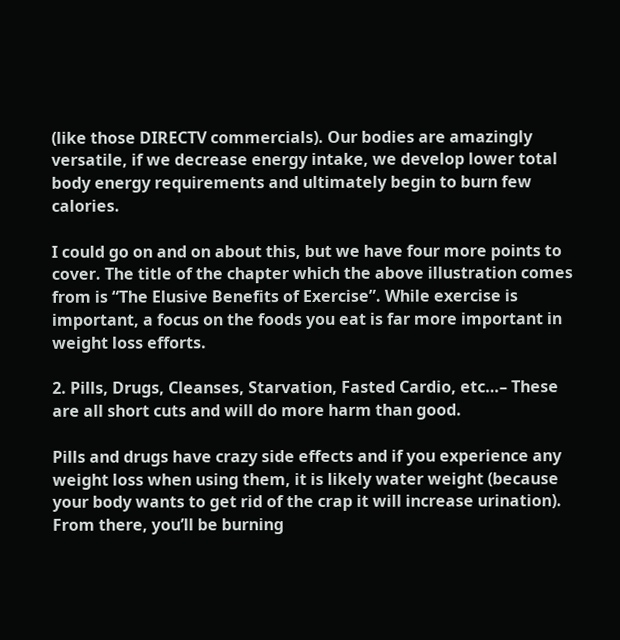(like those DIRECTV commercials). Our bodies are amazingly versatile, if we decrease energy intake, we develop lower total body energy requirements and ultimately begin to burn few calories.

I could go on and on about this, but we have four more points to cover. The title of the chapter which the above illustration comes from is “The Elusive Benefits of Exercise”. While exercise is important, a focus on the foods you eat is far more important in weight loss efforts.

2. Pills, Drugs, Cleanses, Starvation, Fasted Cardio, etc…– These are all short cuts and will do more harm than good.

Pills and drugs have crazy side effects and if you experience any weight loss when using them, it is likely water weight (because your body wants to get rid of the crap it will increase urination). From there, you’ll be burning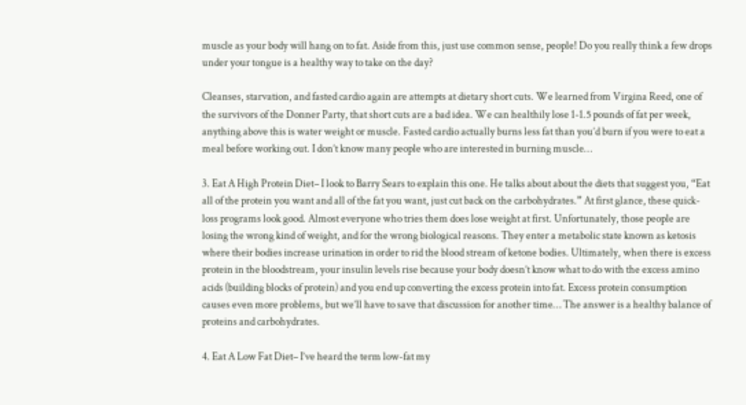muscle as your body will hang on to fat. Aside from this, just use common sense, people! Do you really think a few drops under your tongue is a healthy way to take on the day?

Cleanses, starvation, and fasted cardio again are attempts at dietary short cuts. We learned from Virgina Reed, one of the survivors of the Donner Party, that short cuts are a bad idea. We can healthily lose 1-1.5 pounds of fat per week, anything above this is water weight or muscle. Fasted cardio actually burns less fat than you’d burn if you were to eat a meal before working out. I don’t know many people who are interested in burning muscle…

3. Eat A High Protein Diet– I look to Barry Sears to explain this one. He talks about about the diets that suggest you, “Eat all of the protein you want and all of the fat you want, just cut back on the carbohydrates.” At first glance, these quick-loss programs look good. Almost everyone who tries them does lose weight at first. Unfortunately, those people are losing the wrong kind of weight, and for the wrong biological reasons. They enter a metabolic state known as ketosis where their bodies increase urination in order to rid the blood stream of ketone bodies. Ultimately, when there is excess protein in the bloodstream, your insulin levels rise because your body doesn’t know what to do with the excess amino acids (building blocks of protein) and you end up converting the excess protein into fat. Excess protein consumption causes even more problems, but we’ll have to save that discussion for another time… The answer is a healthy balance of proteins and carbohydrates.

4. Eat A Low Fat Diet– I’ve heard the term low-fat my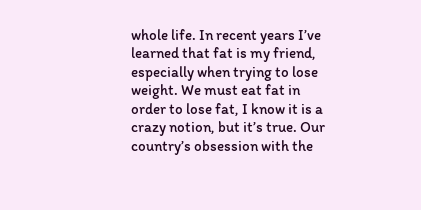whole life. In recent years I’ve learned that fat is my friend, especially when trying to lose weight. We must eat fat in order to lose fat, I know it is a crazy notion, but it’s true. Our country’s obsession with the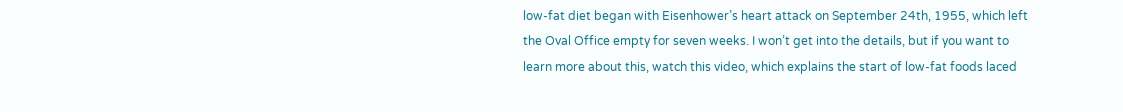low-fat diet began with Eisenhower’s heart attack on September 24th, 1955, which left the Oval Office empty for seven weeks. I won’t get into the details, but if you want to learn more about this, watch this video, which explains the start of low-fat foods laced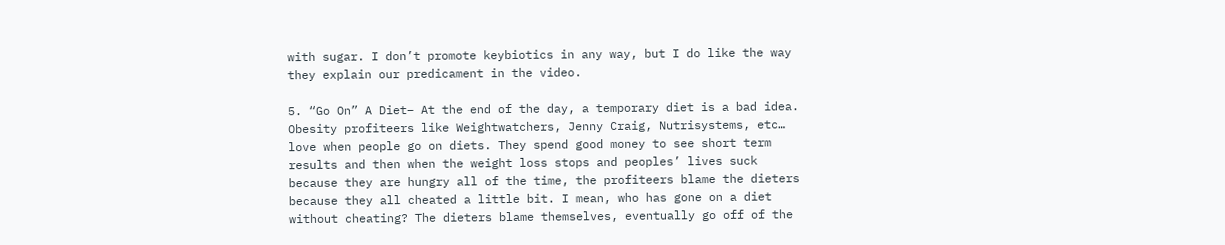with sugar. I don’t promote keybiotics in any way, but I do like the way they explain our predicament in the video.

5. “Go On” A Diet– At the end of the day, a temporary diet is a bad idea. Obesity profiteers like Weightwatchers, Jenny Craig, Nutrisystems, etc… love when people go on diets. They spend good money to see short term results and then when the weight loss stops and peoples’ lives suck because they are hungry all of the time, the profiteers blame the dieters because they all cheated a little bit. I mean, who has gone on a diet without cheating? The dieters blame themselves, eventually go off of the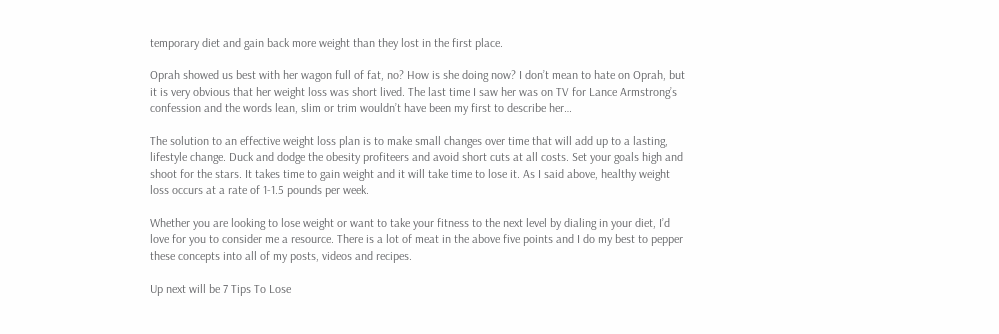temporary diet and gain back more weight than they lost in the first place.

Oprah showed us best with her wagon full of fat, no? How is she doing now? I don’t mean to hate on Oprah, but it is very obvious that her weight loss was short lived. The last time I saw her was on TV for Lance Armstrong’s confession and the words lean, slim or trim wouldn’t have been my first to describe her…

The solution to an effective weight loss plan is to make small changes over time that will add up to a lasting, lifestyle change. Duck and dodge the obesity profiteers and avoid short cuts at all costs. Set your goals high and shoot for the stars. It takes time to gain weight and it will take time to lose it. As I said above, healthy weight loss occurs at a rate of 1-1.5 pounds per week.

Whether you are looking to lose weight or want to take your fitness to the next level by dialing in your diet, I’d love for you to consider me a resource. There is a lot of meat in the above five points and I do my best to pepper these concepts into all of my posts, videos and recipes.

Up next will be 7 Tips To Lose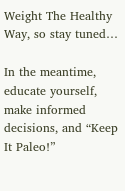Weight The Healthy Way, so stay tuned…

In the meantime, educate yourself, make informed decisions, and “Keep It Paleo!”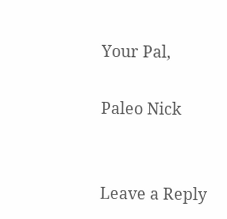Your Pal,

Paleo Nick


Leave a Reply